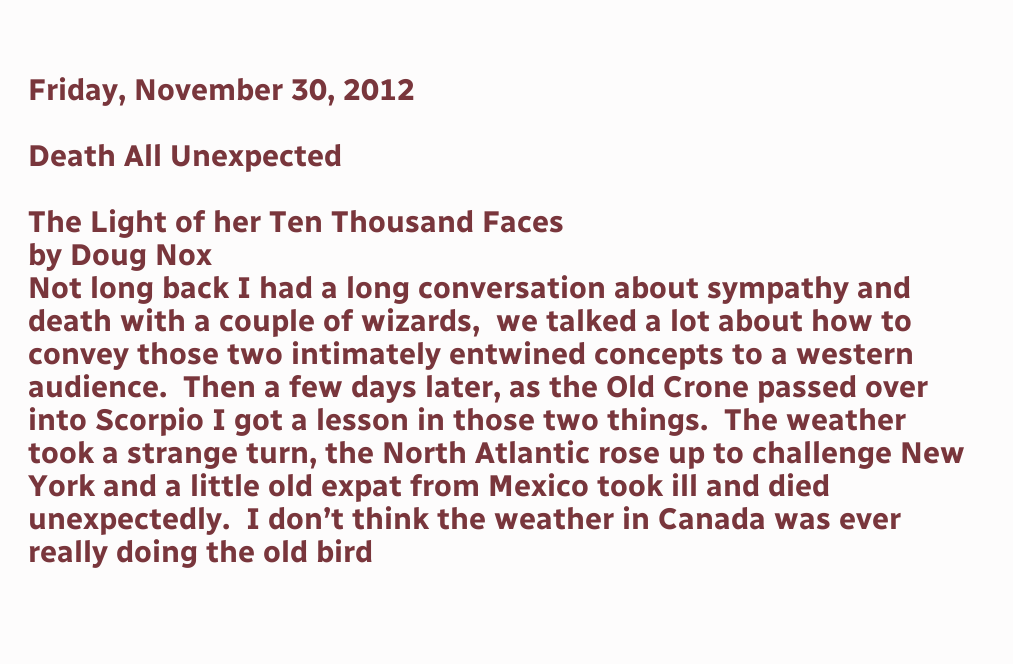Friday, November 30, 2012

Death All Unexpected

The Light of her Ten Thousand Faces
by Doug Nox
Not long back I had a long conversation about sympathy and death with a couple of wizards,  we talked a lot about how to convey those two intimately entwined concepts to a western audience.  Then a few days later, as the Old Crone passed over into Scorpio I got a lesson in those two things.  The weather took a strange turn, the North Atlantic rose up to challenge New York and a little old expat from Mexico took ill and died unexpectedly.  I don’t think the weather in Canada was ever really doing the old bird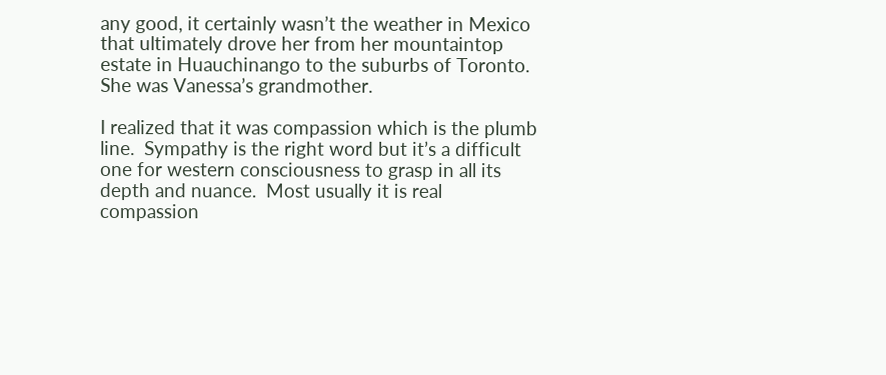any good, it certainly wasn’t the weather in Mexico that ultimately drove her from her mountaintop estate in Huauchinango to the suburbs of Toronto.  She was Vanessa’s grandmother.

I realized that it was compassion which is the plumb line.  Sympathy is the right word but it’s a difficult one for western consciousness to grasp in all its depth and nuance.  Most usually it is real compassion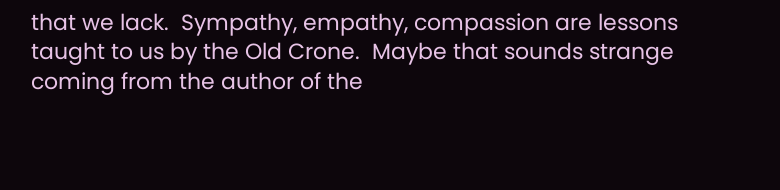that we lack.  Sympathy, empathy, compassion are lessons taught to us by the Old Crone.  Maybe that sounds strange coming from the author of the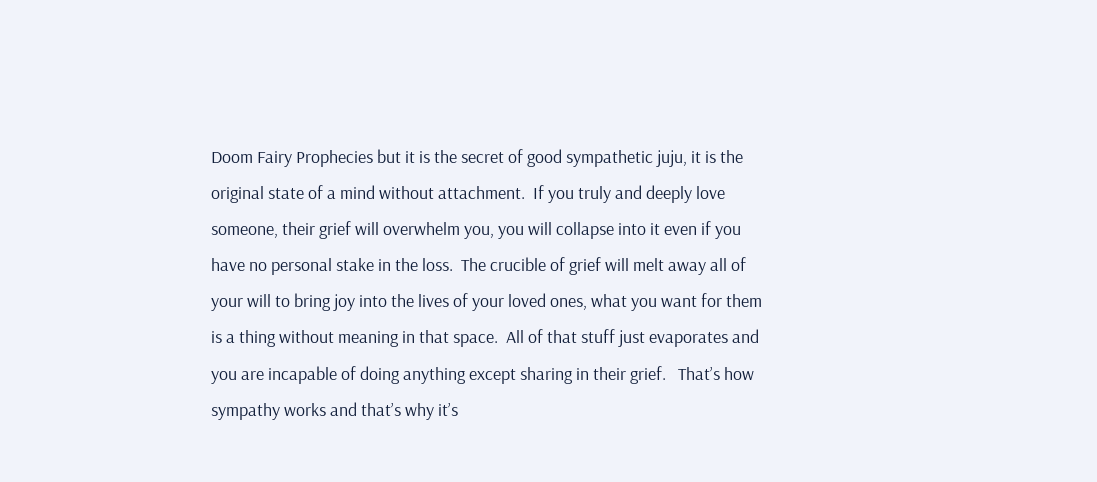Doom Fairy Prophecies but it is the secret of good sympathetic juju, it is the original state of a mind without attachment.  If you truly and deeply love someone, their grief will overwhelm you, you will collapse into it even if you have no personal stake in the loss.  The crucible of grief will melt away all of your will to bring joy into the lives of your loved ones, what you want for them is a thing without meaning in that space.  All of that stuff just evaporates and you are incapable of doing anything except sharing in their grief.   That’s how sympathy works and that’s why it’s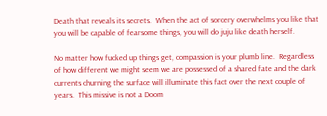Death that reveals its secrets.  When the act of sorcery overwhelms you like that you will be capable of fearsome things, you will do juju like death herself.

No matter how fucked up things get, compassion is your plumb line.  Regardless of how different we might seem we are possessed of a shared fate and the dark currents churning the surface will illuminate this fact over the next couple of years.  This missive is not a Doom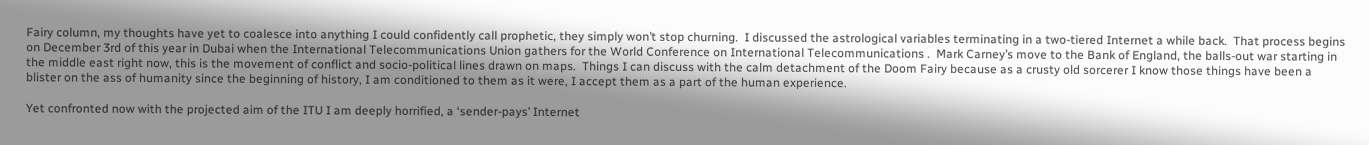Fairy column, my thoughts have yet to coalesce into anything I could confidently call prophetic, they simply won’t stop churning.  I discussed the astrological variables terminating in a two-tiered Internet a while back.  That process begins on December 3rd of this year in Dubai when the International Telecommunications Union gathers for the World Conference on International Telecommunications .  Mark Carney’s move to the Bank of England, the balls-out war starting in the middle east right now, this is the movement of conflict and socio-political lines drawn on maps.  Things I can discuss with the calm detachment of the Doom Fairy because as a crusty old sorcerer I know those things have been a blister on the ass of humanity since the beginning of history, I am conditioned to them as it were, I accept them as a part of the human experience.

Yet confronted now with the projected aim of the ITU I am deeply horrified, a ‘sender-pays’ Internet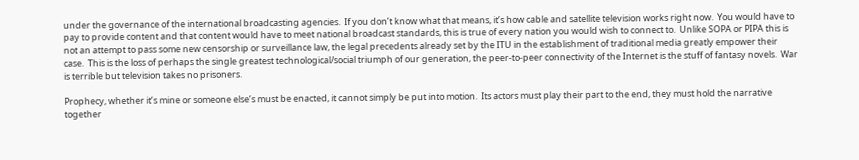under the governance of the international broadcasting agencies.  If you don’t know what that means, it’s how cable and satellite television works right now.  You would have to pay to provide content and that content would have to meet national broadcast standards, this is true of every nation you would wish to connect to.  Unlike SOPA or PIPA this is not an attempt to pass some new censorship or surveillance law, the legal precedents already set by the ITU in the establishment of traditional media greatly empower their case.  This is the loss of perhaps the single greatest technological/social triumph of our generation, the peer-to-peer connectivity of the Internet is the stuff of fantasy novels.  War is terrible but television takes no prisoners.

Prophecy, whether it’s mine or someone else’s must be enacted, it cannot simply be put into motion.  Its actors must play their part to the end, they must hold the narrative together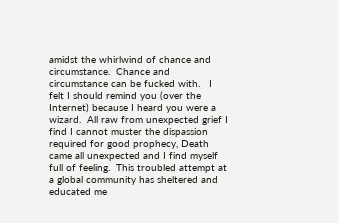amidst the whirlwind of chance and circumstance.  Chance and circumstance can be fucked with.   I felt I should remind you (over the Internet) because I heard you were a wizard.  All raw from unexpected grief I find I cannot muster the dispassion required for good prophecy, Death came all unexpected and I find myself full of feeling.  This troubled attempt at a global community has sheltered and educated me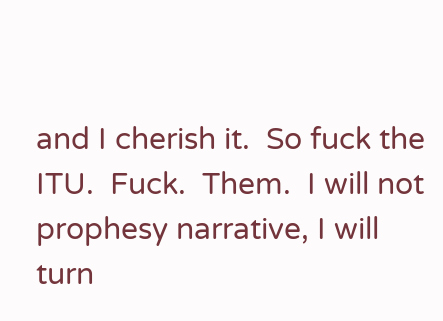and I cherish it.  So fuck the ITU.  Fuck.  Them.  I will not prophesy narrative, I will turn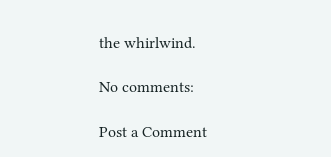the whirlwind.

No comments:

Post a Comment